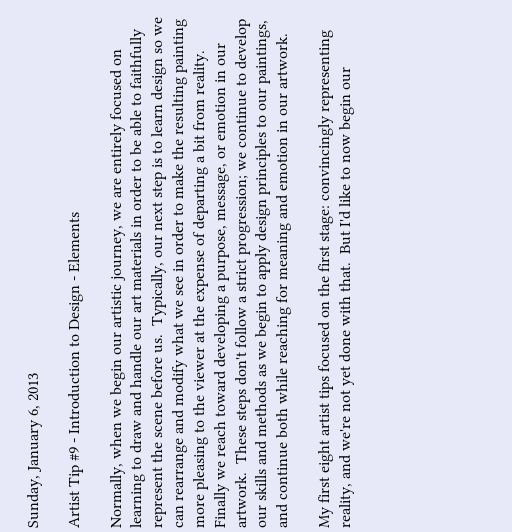Sunday, January 6, 2013

Artist Tip #9 - Introduction to Design - Elements

Normally, when we begin our artistic journey, we are entirely focused on learning to draw and handle our art materials in order to be able to faithfully represent the scene before us.  Typically, our next step is to learn design so we can rearrange and modify what we see in order to make the resulting painting more pleasing to the viewer at the expense of departing a bit from reality.  Finally we reach toward developing a purpose, message, or emotion in our artwork.  These steps don't follow a strict progression; we continue to develop our skills and methods as we begin to apply design principles to our paintings, and continue both while reaching for meaning and emotion in our artwork.

My first eight artist tips focused on the first stage: convincingly representing reality, and we're not yet done with that.  But I'd like to now begin our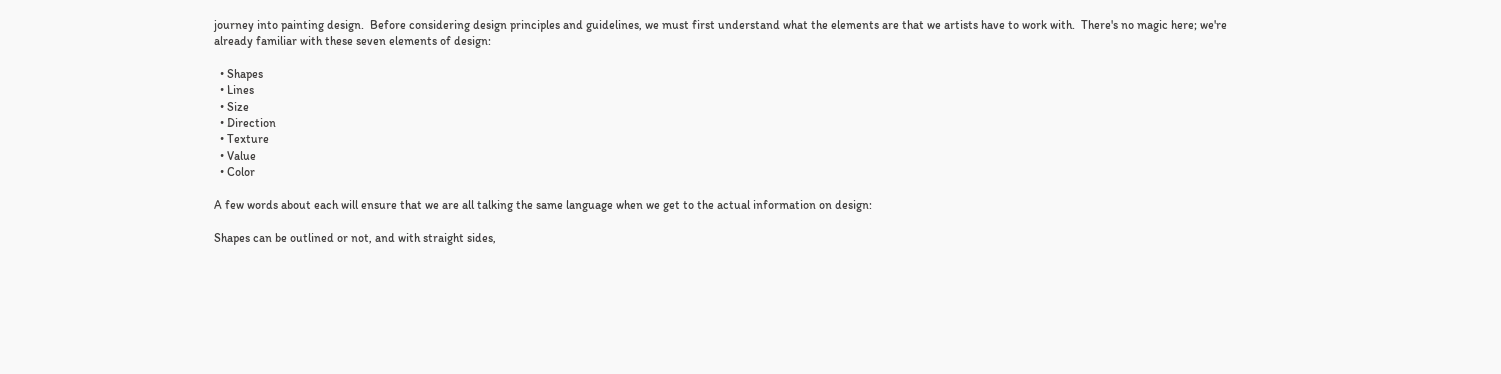journey into painting design.  Before considering design principles and guidelines, we must first understand what the elements are that we artists have to work with.  There's no magic here; we're already familiar with these seven elements of design:

  • Shapes
  • Lines
  • Size
  • Direction
  • Texture
  • Value
  • Color

A few words about each will ensure that we are all talking the same language when we get to the actual information on design:

Shapes can be outlined or not, and with straight sides,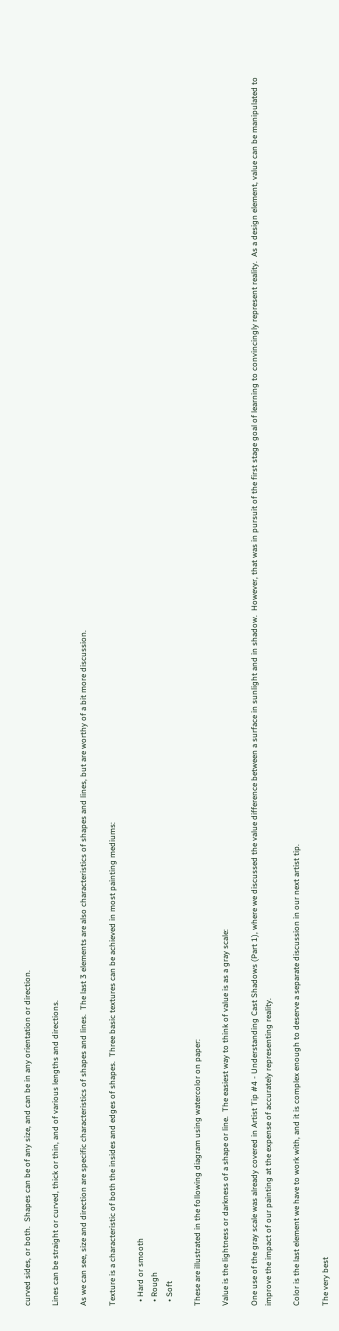curved sides, or both.  Shapes can be of any size, and can be in any orientation or direction.

Lines can be straight or curved, thick or thin, and of various lengths and directions.

As we can see, size and direction are specific characteristics of shapes and lines.  The last 3 elements are also characteristics of shapes and lines, but are worthy of a bit more discussion.

Texture is a characteristic of both the insides and edges of shapes.  Three basic textures can be achieved in most painting mediums:

  • Hard or smooth
  • Rough
  • Soft

These are illustrated in the following diagram using watercolor on paper:

Value is the lightness or darkness of a shape or line.  The easiest way to think of value is as a gray scale:

One use of the gray scale was already covered in Artist Tip #4 - Understanding Cast Shadows (Part 1), where we discussed the value difference between a surface in sunlight and in shadow.  However, that was in pursuit of the first stage goal of learning to convincingly represent reality.  As a design element, value can be manipulated to improve the impact of our painting at the expense of accurately representing reality.

Color is the last element we have to work with, and it is complex enough to deserve a separate discussion in our next artist tip.

The very best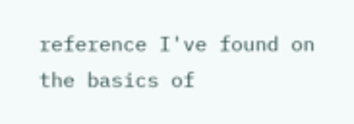reference I've found on the basics of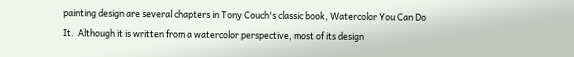painting design are several chapters in Tony Couch's classic book, Watercolor You Can Do It.  Although it is written from a watercolor perspective, most of its design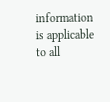information is applicable to all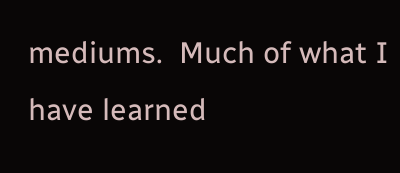mediums.  Much of what I have learned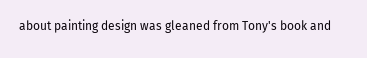about painting design was gleaned from Tony's book and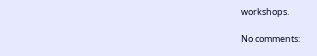workshops.

No comments: